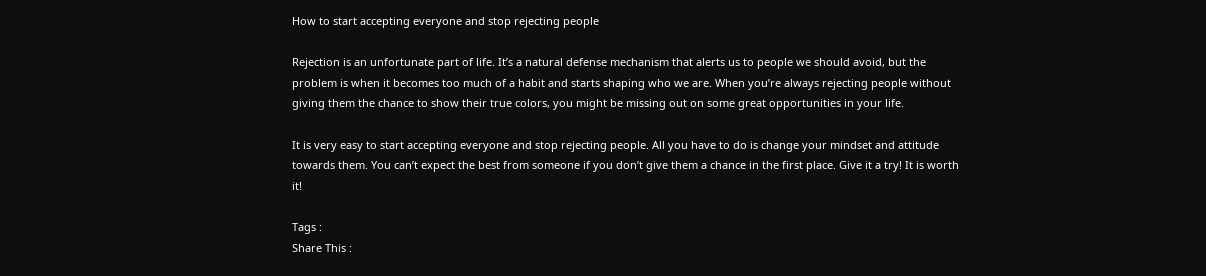How to start accepting everyone and stop rejecting people

Rejection is an unfortunate part of life. It’s a natural defense mechanism that alerts us to people we should avoid, but the problem is when it becomes too much of a habit and starts shaping who we are. When you’re always rejecting people without giving them the chance to show their true colors, you might be missing out on some great opportunities in your life.

It is very easy to start accepting everyone and stop rejecting people. All you have to do is change your mindset and attitude towards them. You can’t expect the best from someone if you don’t give them a chance in the first place. Give it a try! It is worth it!

Tags :
Share This :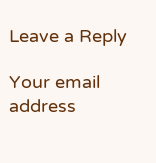Leave a Reply

Your email address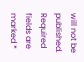will not be published. Required fields are marked *